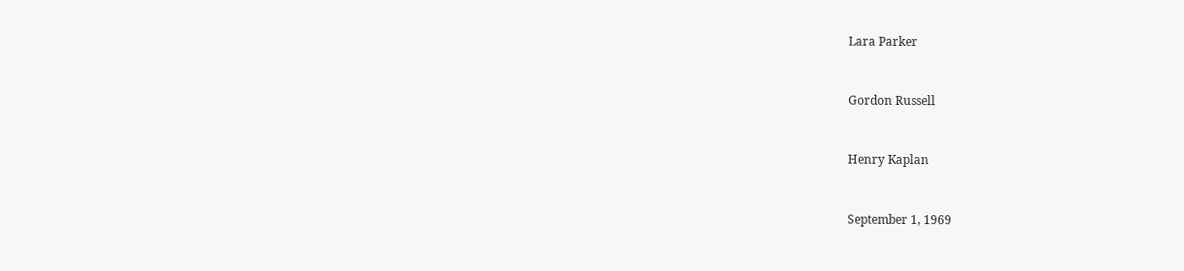Lara Parker


Gordon Russell


Henry Kaplan


September 1, 1969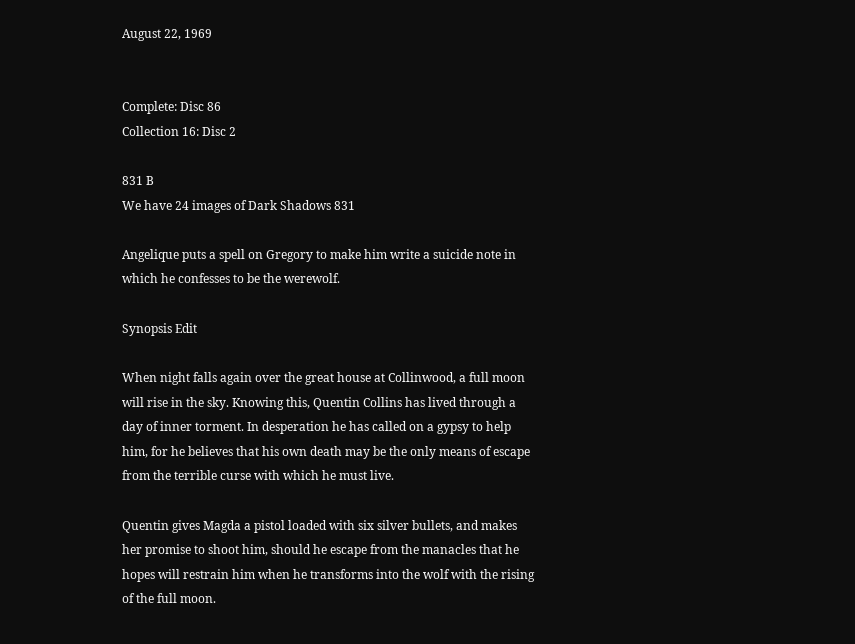August 22, 1969


Complete: Disc 86
Collection 16: Disc 2

831 B
We have 24 images of Dark Shadows 831

Angelique puts a spell on Gregory to make him write a suicide note in which he confesses to be the werewolf.

Synopsis Edit

When night falls again over the great house at Collinwood, a full moon will rise in the sky. Knowing this, Quentin Collins has lived through a day of inner torment. In desperation he has called on a gypsy to help him, for he believes that his own death may be the only means of escape from the terrible curse with which he must live.

Quentin gives Magda a pistol loaded with six silver bullets, and makes her promise to shoot him, should he escape from the manacles that he hopes will restrain him when he transforms into the wolf with the rising of the full moon.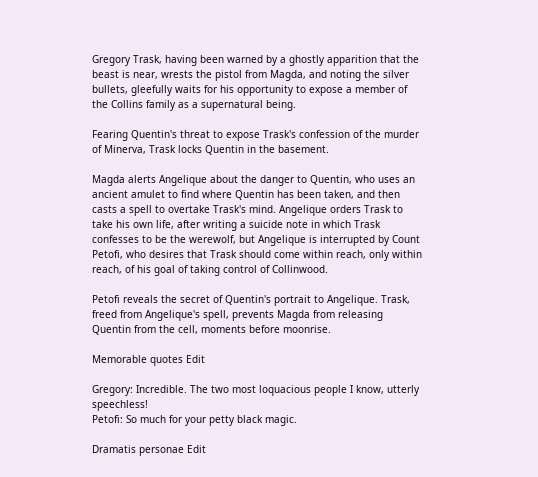Gregory Trask, having been warned by a ghostly apparition that the beast is near, wrests the pistol from Magda, and noting the silver bullets, gleefully waits for his opportunity to expose a member of the Collins family as a supernatural being.

Fearing Quentin's threat to expose Trask's confession of the murder of Minerva, Trask locks Quentin in the basement.

Magda alerts Angelique about the danger to Quentin, who uses an ancient amulet to find where Quentin has been taken, and then casts a spell to overtake Trask's mind. Angelique orders Trask to take his own life, after writing a suicide note in which Trask confesses to be the werewolf, but Angelique is interrupted by Count Petofi, who desires that Trask should come within reach, only within reach, of his goal of taking control of Collinwood.

Petofi reveals the secret of Quentin's portrait to Angelique. Trask, freed from Angelique's spell, prevents Magda from releasing Quentin from the cell, moments before moonrise.

Memorable quotes Edit

Gregory: Incredible. The two most loquacious people I know, utterly speechless!
Petofi: So much for your petty black magic.

Dramatis personae Edit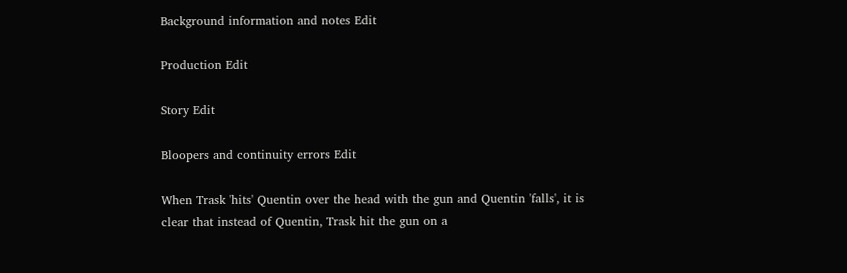Background information and notes Edit

Production Edit

Story Edit

Bloopers and continuity errors Edit

When Trask 'hits' Quentin over the head with the gun and Quentin 'falls', it is clear that instead of Quentin, Trask hit the gun on a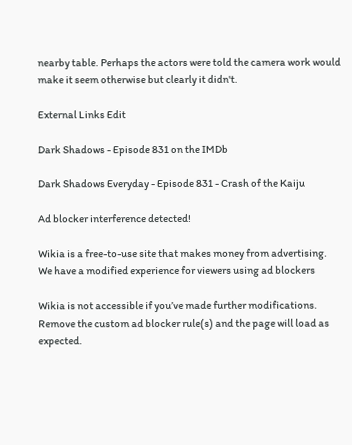nearby table. Perhaps the actors were told the camera work would make it seem otherwise but clearly it didn't.

External Links Edit

Dark Shadows - Episode 831 on the IMDb

Dark Shadows Everyday - Episode 831 - Crash of the Kaiju

Ad blocker interference detected!

Wikia is a free-to-use site that makes money from advertising. We have a modified experience for viewers using ad blockers

Wikia is not accessible if you’ve made further modifications. Remove the custom ad blocker rule(s) and the page will load as expected.